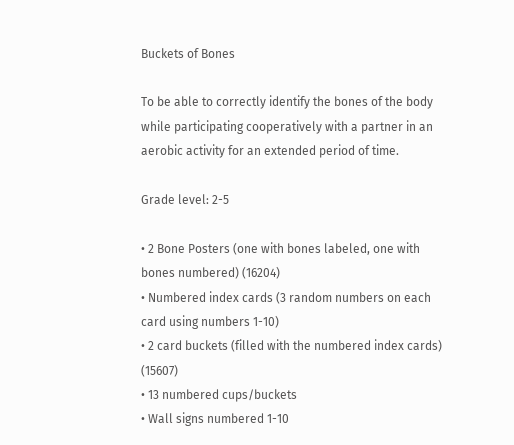Buckets of Bones

To be able to correctly identify the bones of the body while participating cooperatively with a partner in an aerobic activity for an extended period of time.

Grade level: 2-5

• 2 Bone Posters (one with bones labeled, one with bones numbered) (16204)
• Numbered index cards (3 random numbers on each card using numbers 1-10)
• 2 card buckets (filled with the numbered index cards) (15607)
• 13 numbered cups/buckets
• Wall signs numbered 1-10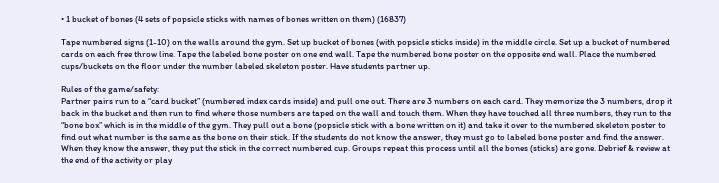• 1 bucket of bones (4 sets of popsicle sticks with names of bones written on them) (16837)

Tape numbered signs (1-10) on the walls around the gym. Set up bucket of bones (with popsicle sticks inside) in the middle circle. Set up a bucket of numbered cards on each free throw line. Tape the labeled bone poster on one end wall. Tape the numbered bone poster on the opposite end wall. Place the numbered cups/buckets on the floor under the number labeled skeleton poster. Have students partner up.

Rules of the game/safety:
Partner pairs run to a “card bucket” (numbered index cards inside) and pull one out. There are 3 numbers on each card. They memorize the 3 numbers, drop it back in the bucket and then run to find where those numbers are taped on the wall and touch them. When they have touched all three numbers, they run to the “bone box” which is in the middle of the gym. They pull out a bone (popsicle stick with a bone written on it) and take it over to the numbered skeleton poster to find out what number is the same as the bone on their stick. If the students do not know the answer, they must go to labeled bone poster and find the answer. When they know the answer, they put the stick in the correct numbered cup. Groups repeat this process until all the bones (sticks) are gone. Debrief & review at the end of the activity or play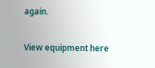again.

View equipment here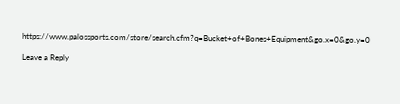https://www.palossports.com/store/search.cfm?q=Bucket+of+Bones+Equipment&go.x=0&go.y=0

Leave a Reply